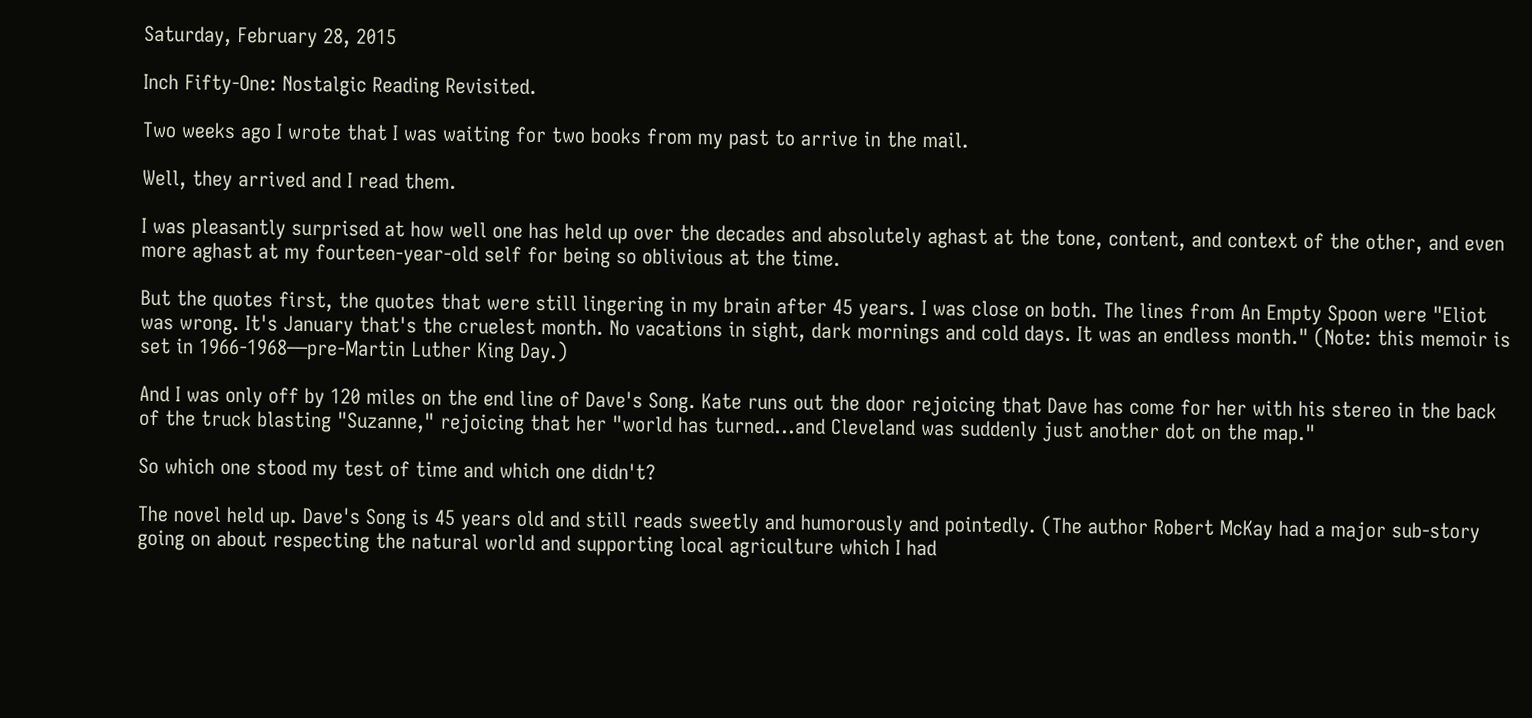Saturday, February 28, 2015

Inch Fifty-One: Nostalgic Reading Revisited.

Two weeks ago I wrote that I was waiting for two books from my past to arrive in the mail.

Well, they arrived and I read them.

I was pleasantly surprised at how well one has held up over the decades and absolutely aghast at the tone, content, and context of the other, and even more aghast at my fourteen-year-old self for being so oblivious at the time.

But the quotes first, the quotes that were still lingering in my brain after 45 years. I was close on both. The lines from An Empty Spoon were "Eliot was wrong. It's January that's the cruelest month. No vacations in sight, dark mornings and cold days. It was an endless month." (Note: this memoir is set in 1966-1968—pre-Martin Luther King Day.)

And I was only off by 120 miles on the end line of Dave's Song. Kate runs out the door rejoicing that Dave has come for her with his stereo in the back of the truck blasting "Suzanne," rejoicing that her "world has turned...and Cleveland was suddenly just another dot on the map."

So which one stood my test of time and which one didn't?

The novel held up. Dave's Song is 45 years old and still reads sweetly and humorously and pointedly. (The author Robert McKay had a major sub-story going on about respecting the natural world and supporting local agriculture which I had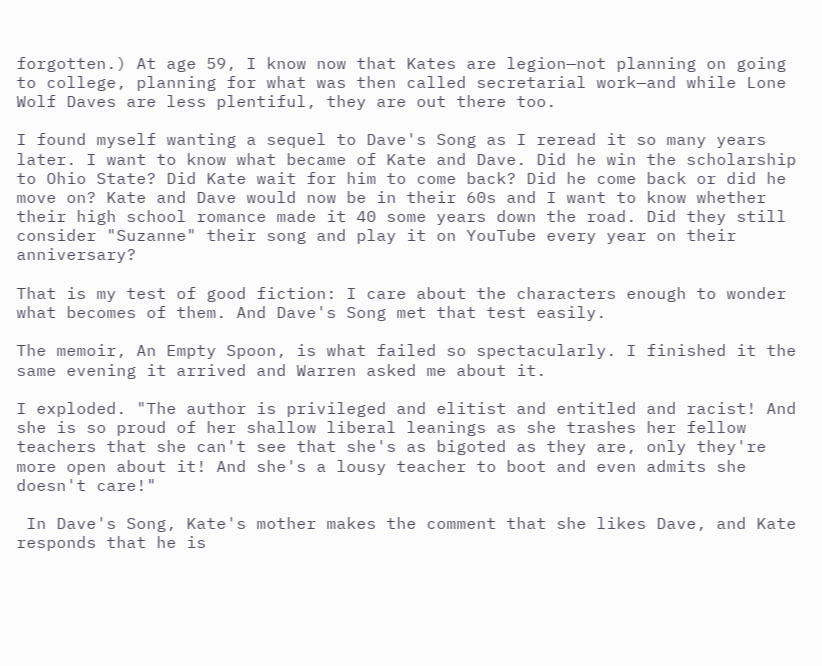forgotten.) At age 59, I know now that Kates are legion—not planning on going to college, planning for what was then called secretarial work—and while Lone Wolf Daves are less plentiful, they are out there too.

I found myself wanting a sequel to Dave's Song as I reread it so many years later. I want to know what became of Kate and Dave. Did he win the scholarship to Ohio State? Did Kate wait for him to come back? Did he come back or did he move on? Kate and Dave would now be in their 60s and I want to know whether their high school romance made it 40 some years down the road. Did they still consider "Suzanne" their song and play it on YouTube every year on their anniversary?

That is my test of good fiction: I care about the characters enough to wonder what becomes of them. And Dave's Song met that test easily.

The memoir, An Empty Spoon, is what failed so spectacularly. I finished it the same evening it arrived and Warren asked me about it.

I exploded. "The author is privileged and elitist and entitled and racist! And she is so proud of her shallow liberal leanings as she trashes her fellow teachers that she can't see that she's as bigoted as they are, only they're more open about it! And she's a lousy teacher to boot and even admits she doesn't care!"

 In Dave's Song, Kate's mother makes the comment that she likes Dave, and Kate responds that he is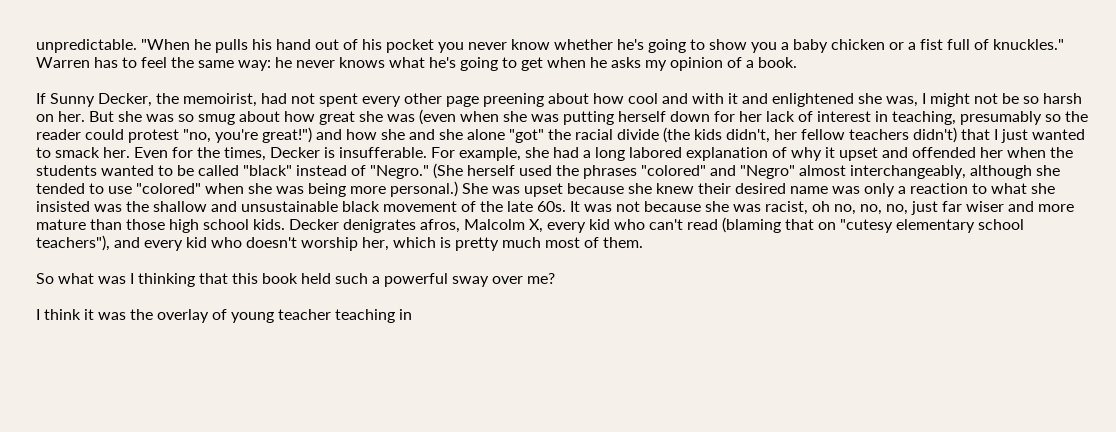unpredictable. "When he pulls his hand out of his pocket you never know whether he's going to show you a baby chicken or a fist full of knuckles." Warren has to feel the same way: he never knows what he's going to get when he asks my opinion of a book.

If Sunny Decker, the memoirist, had not spent every other page preening about how cool and with it and enlightened she was, I might not be so harsh on her. But she was so smug about how great she was (even when she was putting herself down for her lack of interest in teaching, presumably so the reader could protest "no, you're great!") and how she and she alone "got" the racial divide (the kids didn't, her fellow teachers didn't) that I just wanted to smack her. Even for the times, Decker is insufferable. For example, she had a long labored explanation of why it upset and offended her when the students wanted to be called "black" instead of "Negro." (She herself used the phrases "colored" and "Negro" almost interchangeably, although she tended to use "colored" when she was being more personal.) She was upset because she knew their desired name was only a reaction to what she insisted was the shallow and unsustainable black movement of the late 60s. It was not because she was racist, oh no, no, no, just far wiser and more mature than those high school kids. Decker denigrates afros, Malcolm X, every kid who can't read (blaming that on "cutesy elementary school teachers"), and every kid who doesn't worship her, which is pretty much most of them.

So what was I thinking that this book held such a powerful sway over me?

I think it was the overlay of young teacher teaching in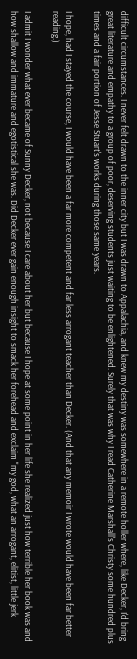difficult circumstances. I never felt drawn to the inner city but I was drawn to Appalachia, and knew my destiny was somewhere in a remote holler where, like Decker, I'd bring great literature and empathy to a group of poor, deserving students just waiting to be enlightened. Surely that was why I read Catherine Marshall's Christy some hundred plus times and a fair portion of Jesse Stuart's works during those same years.

I hope, had I stayed the course, I would have been a far more competent and far less arrogant teacher than Decker. (And that any memoir I wrote would have been far better reading.)

I admit I wonder what ever became of Sunny Decker, not because I care about her but because I hope at some point in her life she realized just how terrible her book was and how shallow and immature and egotistical she was. Did Decker ever gain enough insight to smack her forehead and exclaim "my god, what an arrogant, elitist, little jerk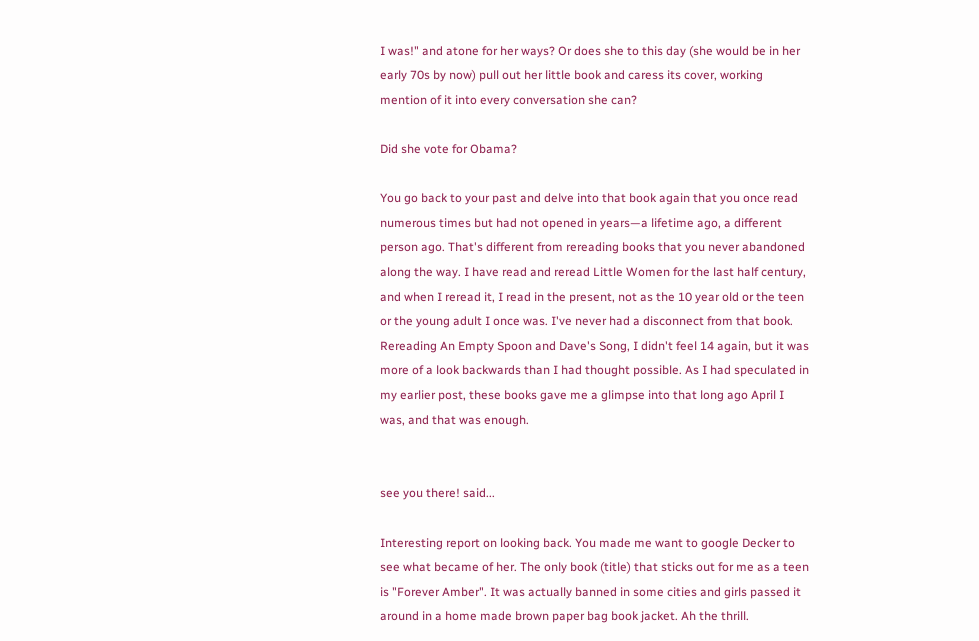I was!" and atone for her ways? Or does she to this day (she would be in her early 70s by now) pull out her little book and caress its cover, working mention of it into every conversation she can?

Did she vote for Obama?

You go back to your past and delve into that book again that you once read numerous times but had not opened in years—a lifetime ago, a different person ago. That's different from rereading books that you never abandoned along the way. I have read and reread Little Women for the last half century, and when I reread it, I read in the present, not as the 10 year old or the teen or the young adult I once was. I've never had a disconnect from that book. Rereading An Empty Spoon and Dave's Song, I didn't feel 14 again, but it was more of a look backwards than I had thought possible. As I had speculated in my earlier post, these books gave me a glimpse into that long ago April I was, and that was enough.


see you there! said...

Interesting report on looking back. You made me want to google Decker to see what became of her. The only book (title) that sticks out for me as a teen is "Forever Amber". It was actually banned in some cities and girls passed it around in a home made brown paper bag book jacket. Ah the thrill.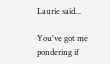Laurie said...

You've got me pondering if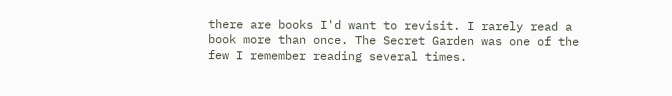there are books I'd want to revisit. I rarely read a book more than once. The Secret Garden was one of the few I remember reading several times.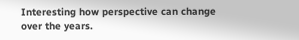Interesting how perspective can change over the years.